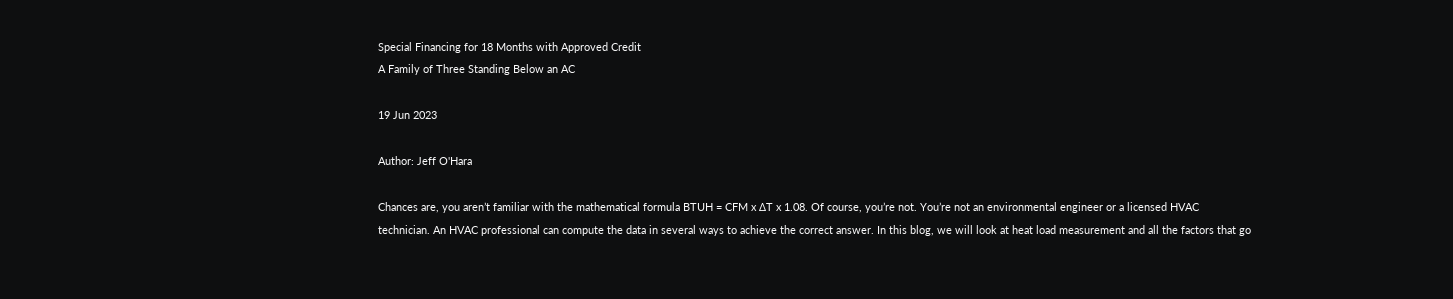Special Financing for 18 Months with Approved Credit
A Family of Three Standing Below an AC

19 Jun 2023

Author: Jeff O'Hara

Chances are, you aren’t familiar with the mathematical formula BTUH = CFM x ΔT x 1.08. Of course, you’re not. You’re not an environmental engineer or a licensed HVAC technician. An HVAC professional can compute the data in several ways to achieve the correct answer. In this blog, we will look at heat load measurement and all the factors that go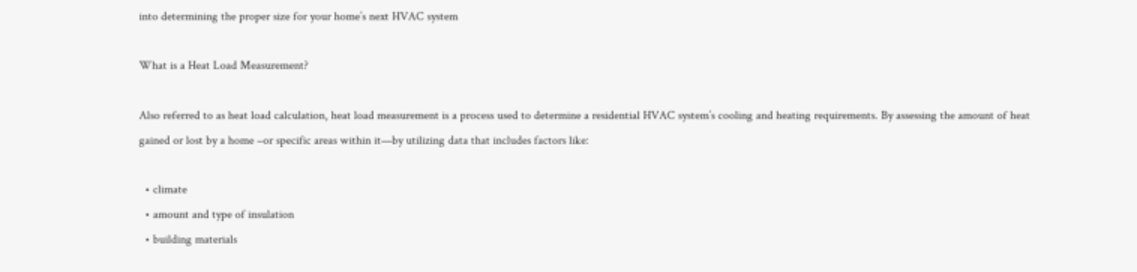into determining the proper size for your home’s next HVAC system

What is a Heat Load Measurement?

Also referred to as heat load calculation, heat load measurement is a process used to determine a residential HVAC system’s cooling and heating requirements. By assessing the amount of heat gained or lost by a home –or specific areas within it—by utilizing data that includes factors like:

  • climate
  • amount and type of insulation
  • building materials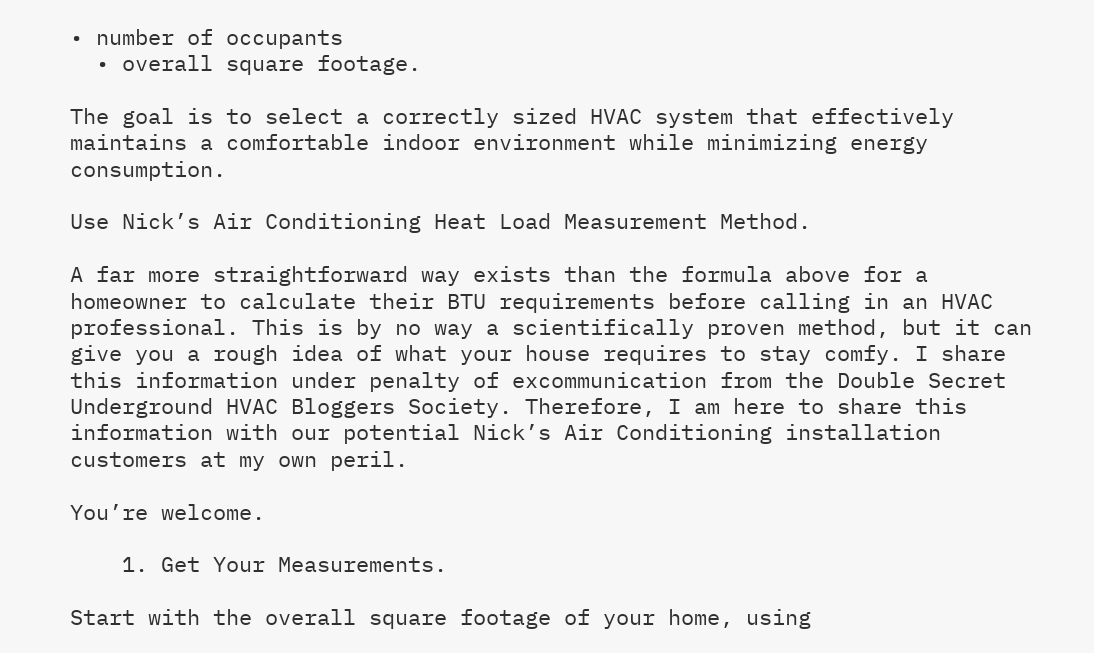• number of occupants
  • overall square footage.

The goal is to select a correctly sized HVAC system that effectively maintains a comfortable indoor environment while minimizing energy consumption.

Use Nick’s Air Conditioning Heat Load Measurement Method.

A far more straightforward way exists than the formula above for a homeowner to calculate their BTU requirements before calling in an HVAC professional. This is by no way a scientifically proven method, but it can give you a rough idea of what your house requires to stay comfy. I share this information under penalty of excommunication from the Double Secret Underground HVAC Bloggers Society. Therefore, I am here to share this information with our potential Nick’s Air Conditioning installation customers at my own peril.

You’re welcome.

    1. Get Your Measurements.

Start with the overall square footage of your home, using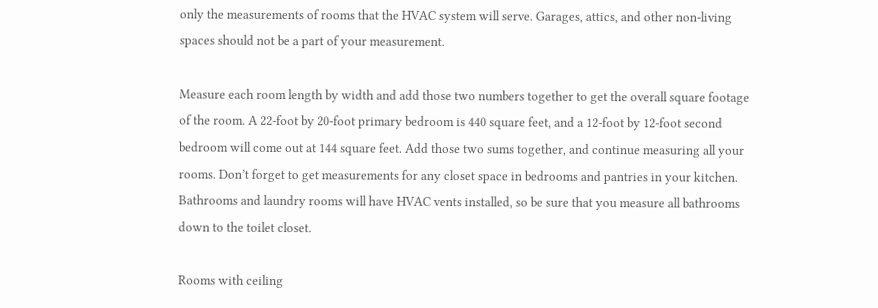only the measurements of rooms that the HVAC system will serve. Garages, attics, and other non-living spaces should not be a part of your measurement.

Measure each room length by width and add those two numbers together to get the overall square footage of the room. A 22-foot by 20-foot primary bedroom is 440 square feet, and a 12-foot by 12-foot second bedroom will come out at 144 square feet. Add those two sums together, and continue measuring all your rooms. Don’t forget to get measurements for any closet space in bedrooms and pantries in your kitchen. Bathrooms and laundry rooms will have HVAC vents installed, so be sure that you measure all bathrooms down to the toilet closet.

Rooms with ceiling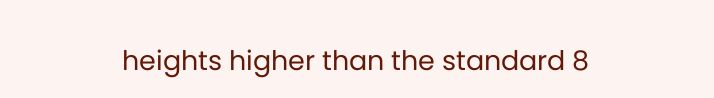heights higher than the standard 8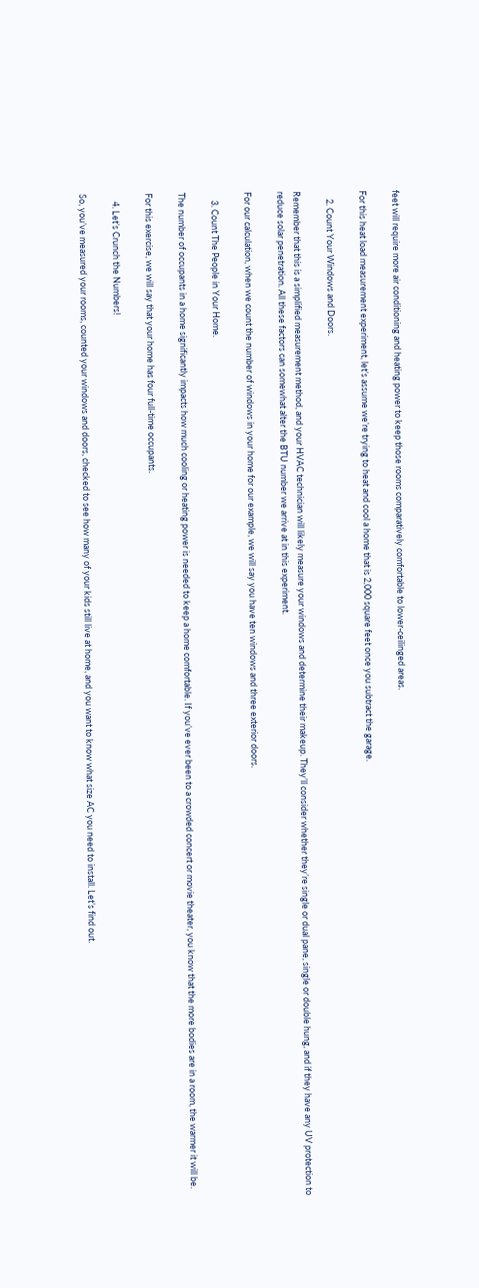feet will require more air conditioning and heating power to keep those rooms comparatively comfortable to lower-ceilinged areas.

For this heat load measurement experiment, let’s assume we’re trying to heat and cool a home that is 2,000 square feet once you subtract the garage.

    2. Count Your Windows and Doors.

Remember that this is a simplified measurement method, and your HVAC technician will likely measure your windows and determine their makeup. They’ll consider whether they’re single or dual pane, single or double hung, and if they have any UV protection to reduce solar penetration. All these factors can somewhat alter the BTU number we arrive at in this experiment.

For our calculation, when we count the number of windows in your home for our example, we will say you have ten windows and three exterior doors.

    3. Count The People in Your Home.

The number of occupants in a home significantly impacts how much cooling or heating power is needed to keep a home comfortable. If you’ve ever been to a crowded concert or movie theater, you know that the more bodies are in a room, the warmer it will be.

For this exercise, we will say that your home has four full-time occupants.

    4. Let’s Crunch the Numbers!

So, you’ve measured your rooms, counted your windows and doors, checked to see how many of your kids still live at home, and you want to know what size AC you need to install. Let’s find out.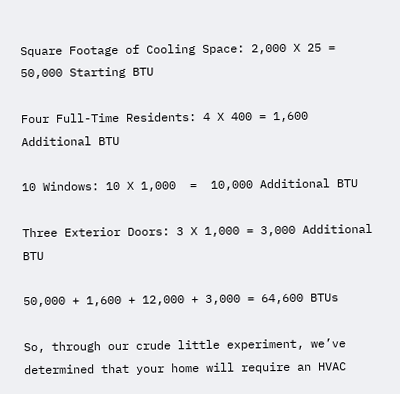Square Footage of Cooling Space: 2,000 X 25 = 50,000 Starting BTU

Four Full-Time Residents: 4 X 400 = 1,600 Additional BTU

10 Windows: 10 X 1,000  =  10,000 Additional BTU

Three Exterior Doors: 3 X 1,000 = 3,000 Additional BTU

50,000 + 1,600 + 12,000 + 3,000 = 64,600 BTUs

So, through our crude little experiment, we’ve determined that your home will require an HVAC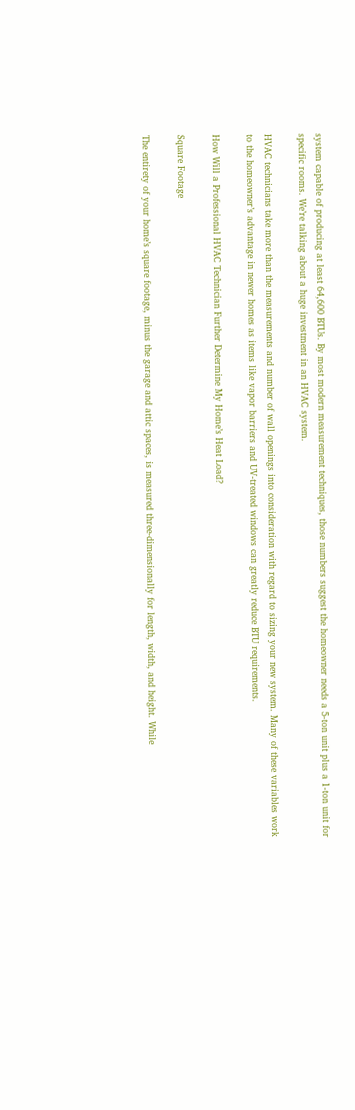system capable of producing at least 64,600 BTUs. By most modern measurement techniques, those numbers suggest the homeowner needs a 5-ton unit plus a 1-ton unit for specific rooms. We’re talking about a huge investment in an HVAC system.

HVAC technicians take more than the measurements and number of wall openings into consideration with regard to sizing your new system. Many of these variables work to the homeowner’s advantage in newer homes as items like vapor barriers and UV-treated windows can greatly reduce BTU requirements.

How Will a Professional HVAC Technician Further Determine My Home’s Heat Load?

Square Footage

The entirety of your home’s square footage, minus the garage and attic spaces, is measured three-dimensionally for length, width, and height. While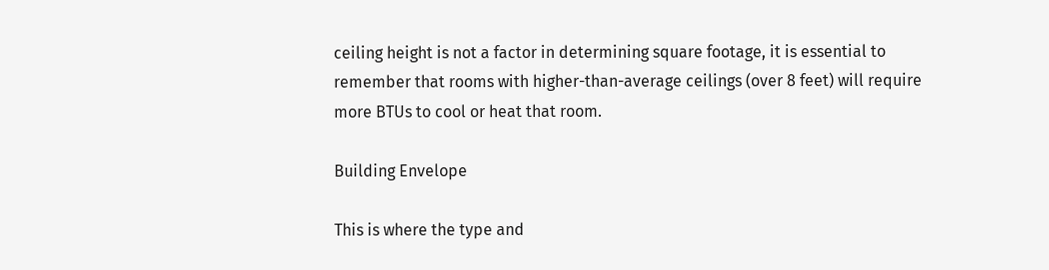ceiling height is not a factor in determining square footage, it is essential to remember that rooms with higher-than-average ceilings (over 8 feet) will require more BTUs to cool or heat that room.

Building Envelope

This is where the type and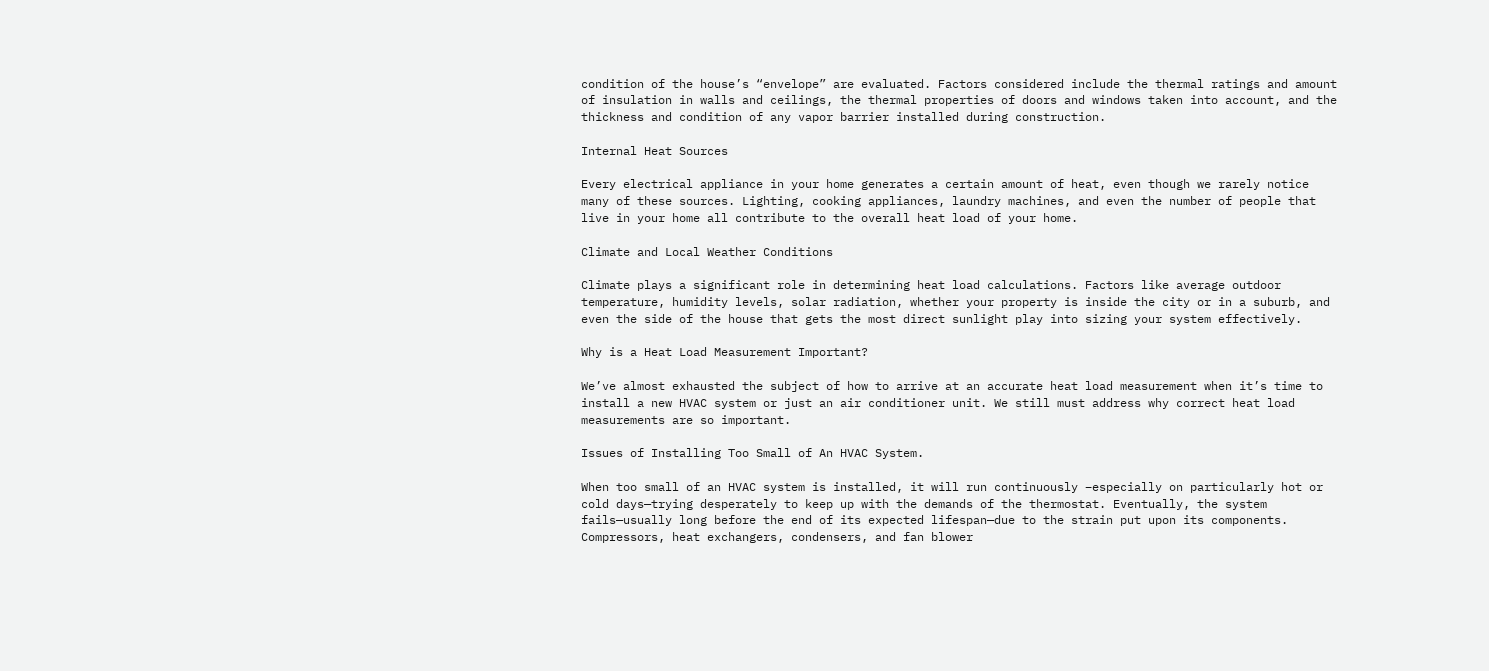condition of the house’s “envelope” are evaluated. Factors considered include the thermal ratings and amount of insulation in walls and ceilings, the thermal properties of doors and windows taken into account, and the thickness and condition of any vapor barrier installed during construction.

Internal Heat Sources

Every electrical appliance in your home generates a certain amount of heat, even though we rarely notice many of these sources. Lighting, cooking appliances, laundry machines, and even the number of people that live in your home all contribute to the overall heat load of your home.

Climate and Local Weather Conditions

Climate plays a significant role in determining heat load calculations. Factors like average outdoor temperature, humidity levels, solar radiation, whether your property is inside the city or in a suburb, and even the side of the house that gets the most direct sunlight play into sizing your system effectively.

Why is a Heat Load Measurement Important?

We’ve almost exhausted the subject of how to arrive at an accurate heat load measurement when it’s time to install a new HVAC system or just an air conditioner unit. We still must address why correct heat load measurements are so important.

Issues of Installing Too Small of An HVAC System.

When too small of an HVAC system is installed, it will run continuously –especially on particularly hot or cold days—trying desperately to keep up with the demands of the thermostat. Eventually, the system fails—usually long before the end of its expected lifespan—due to the strain put upon its components. Compressors, heat exchangers, condensers, and fan blower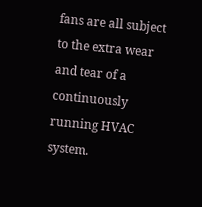fans are all subject to the extra wear and tear of a continuously running HVAC system.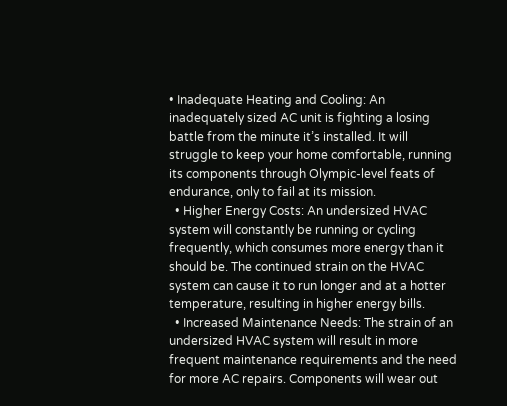• Inadequate Heating and Cooling: An inadequately sized AC unit is fighting a losing battle from the minute it’s installed. It will struggle to keep your home comfortable, running its components through Olympic-level feats of endurance, only to fail at its mission.
  • Higher Energy Costs: An undersized HVAC system will constantly be running or cycling frequently, which consumes more energy than it should be. The continued strain on the HVAC system can cause it to run longer and at a hotter temperature, resulting in higher energy bills.
  • Increased Maintenance Needs: The strain of an undersized HVAC system will result in more frequent maintenance requirements and the need for more AC repairs. Components will wear out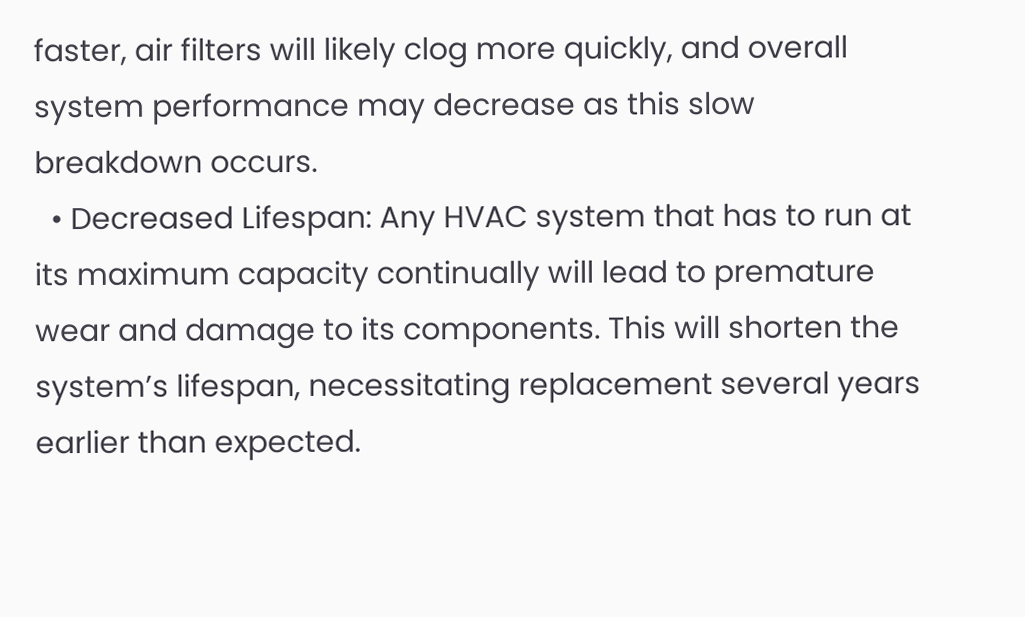faster, air filters will likely clog more quickly, and overall system performance may decrease as this slow breakdown occurs.
  • Decreased Lifespan: Any HVAC system that has to run at its maximum capacity continually will lead to premature wear and damage to its components. This will shorten the system’s lifespan, necessitating replacement several years earlier than expected.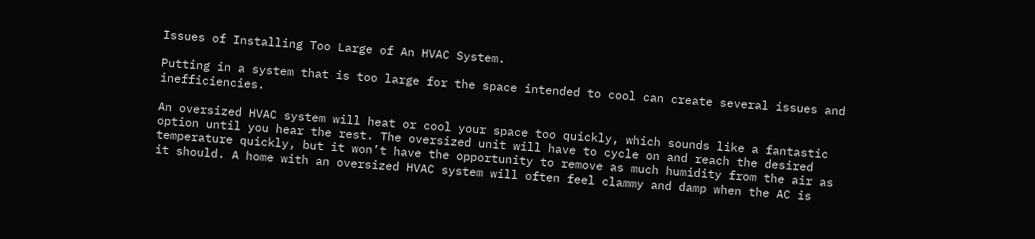Issues of Installing Too Large of An HVAC System.

Putting in a system that is too large for the space intended to cool can create several issues and inefficiencies.

An oversized HVAC system will heat or cool your space too quickly, which sounds like a fantastic option until you hear the rest. The oversized unit will have to cycle on and reach the desired temperature quickly, but it won’t have the opportunity to remove as much humidity from the air as it should. A home with an oversized HVAC system will often feel clammy and damp when the AC is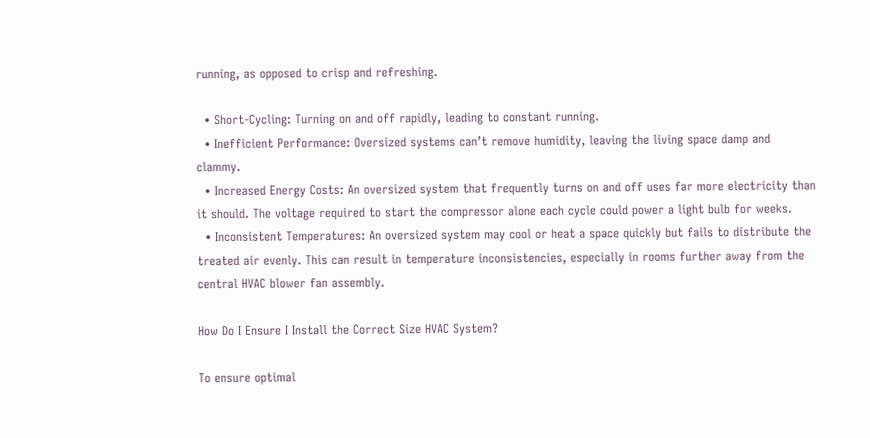running, as opposed to crisp and refreshing.

  • Short-Cycling: Turning on and off rapidly, leading to constant running.
  • Inefficient Performance: Oversized systems can’t remove humidity, leaving the living space damp and clammy.
  • Increased Energy Costs: An oversized system that frequently turns on and off uses far more electricity than it should. The voltage required to start the compressor alone each cycle could power a light bulb for weeks.
  • Inconsistent Temperatures: An oversized system may cool or heat a space quickly but fails to distribute the treated air evenly. This can result in temperature inconsistencies, especially in rooms further away from the central HVAC blower fan assembly.

How Do I Ensure I Install the Correct Size HVAC System?

To ensure optimal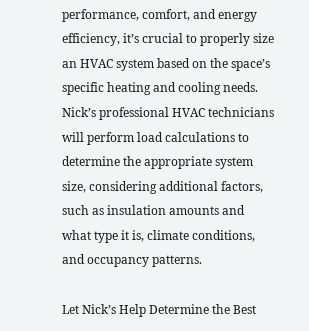performance, comfort, and energy efficiency, it’s crucial to properly size an HVAC system based on the space’s specific heating and cooling needs. Nick’s professional HVAC technicians will perform load calculations to determine the appropriate system size, considering additional factors, such as insulation amounts and what type it is, climate conditions, and occupancy patterns.

Let Nick’s Help Determine the Best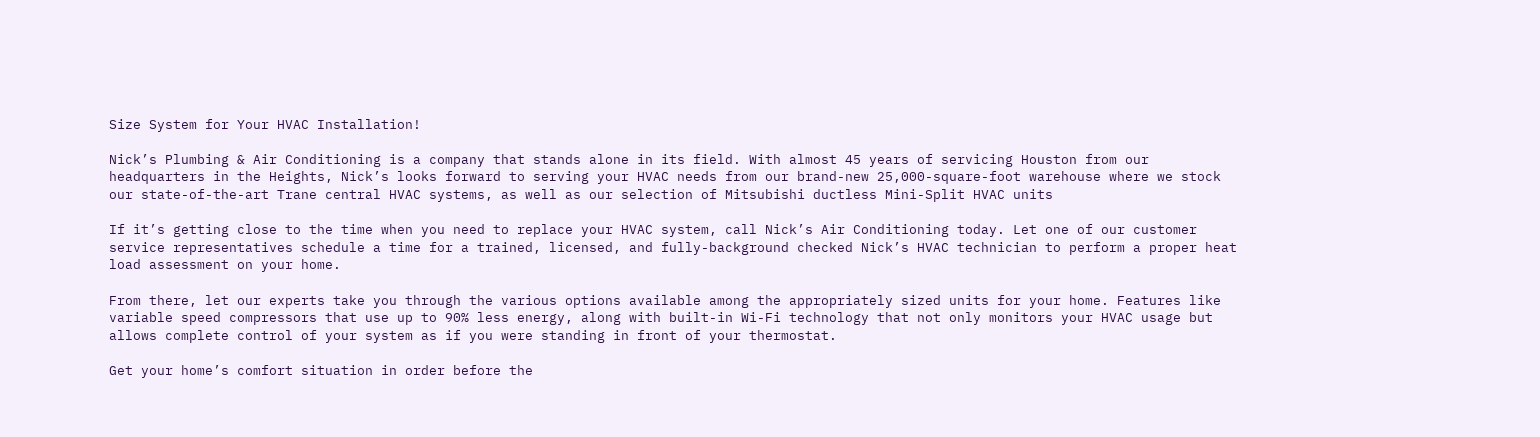Size System for Your HVAC Installation!

Nick’s Plumbing & Air Conditioning is a company that stands alone in its field. With almost 45 years of servicing Houston from our headquarters in the Heights, Nick’s looks forward to serving your HVAC needs from our brand-new 25,000-square-foot warehouse where we stock our state-of-the-art Trane central HVAC systems, as well as our selection of Mitsubishi ductless Mini-Split HVAC units

If it’s getting close to the time when you need to replace your HVAC system, call Nick’s Air Conditioning today. Let one of our customer service representatives schedule a time for a trained, licensed, and fully-background checked Nick’s HVAC technician to perform a proper heat load assessment on your home.

From there, let our experts take you through the various options available among the appropriately sized units for your home. Features like variable speed compressors that use up to 90% less energy, along with built-in Wi-Fi technology that not only monitors your HVAC usage but allows complete control of your system as if you were standing in front of your thermostat.

Get your home’s comfort situation in order before the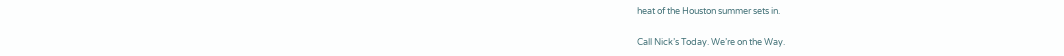heat of the Houston summer sets in.

Call Nick’s Today. We’re on the Way.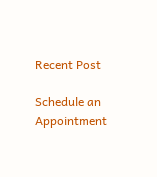Recent Post

Schedule an Appointment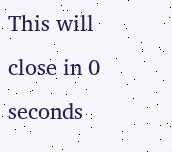This will close in 0 seconds